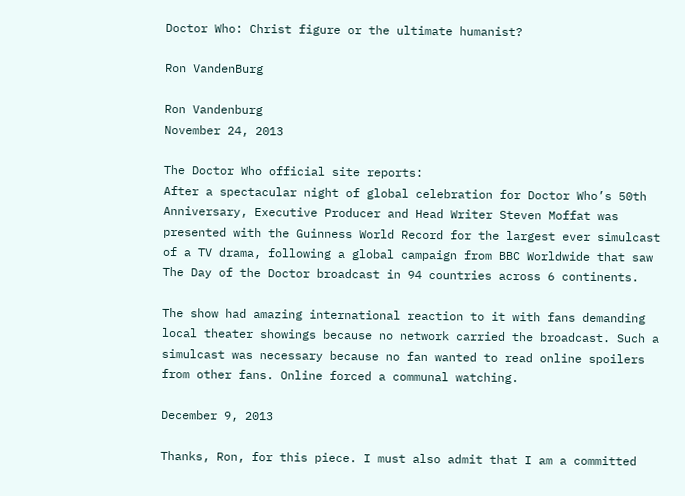Doctor Who: Christ figure or the ultimate humanist?

Ron VandenBurg

Ron Vandenburg
November 24, 2013

The Doctor Who official site reports:
After a spectacular night of global celebration for Doctor Who’s 50th Anniversary, Executive Producer and Head Writer Steven Moffat was presented with the Guinness World Record for the largest ever simulcast of a TV drama, following a global campaign from BBC Worldwide that saw The Day of the Doctor broadcast in 94 countries across 6 continents.

The show had amazing international reaction to it with fans demanding local theater showings because no network carried the broadcast. Such a simulcast was necessary because no fan wanted to read online spoilers from other fans. Online forced a communal watching.

December 9, 2013

Thanks, Ron, for this piece. I must also admit that I am a committed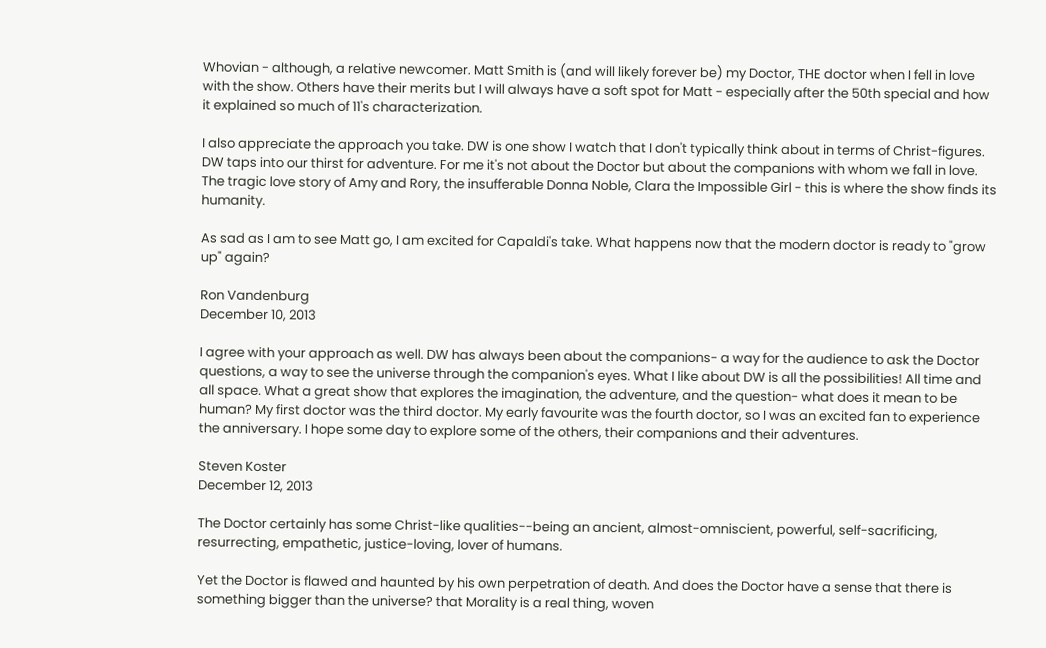Whovian - although, a relative newcomer. Matt Smith is (and will likely forever be) my Doctor, THE doctor when I fell in love with the show. Others have their merits but I will always have a soft spot for Matt - especially after the 50th special and how it explained so much of 11's characterization.

I also appreciate the approach you take. DW is one show I watch that I don't typically think about in terms of Christ-figures. DW taps into our thirst for adventure. For me it's not about the Doctor but about the companions with whom we fall in love. The tragic love story of Amy and Rory, the insufferable Donna Noble, Clara the Impossible Girl - this is where the show finds its humanity.

As sad as I am to see Matt go, I am excited for Capaldi's take. What happens now that the modern doctor is ready to "grow up" again?

Ron Vandenburg
December 10, 2013

I agree with your approach as well. DW has always been about the companions- a way for the audience to ask the Doctor questions, a way to see the universe through the companion's eyes. What I like about DW is all the possibilities! All time and all space. What a great show that explores the imagination, the adventure, and the question- what does it mean to be human? My first doctor was the third doctor. My early favourite was the fourth doctor, so I was an excited fan to experience the anniversary. I hope some day to explore some of the others, their companions and their adventures.

Steven Koster
December 12, 2013

The Doctor certainly has some Christ-like qualities--being an ancient, almost-omniscient, powerful, self-sacrificing, resurrecting, empathetic, justice-loving, lover of humans.

Yet the Doctor is flawed and haunted by his own perpetration of death. And does the Doctor have a sense that there is something bigger than the universe? that Morality is a real thing, woven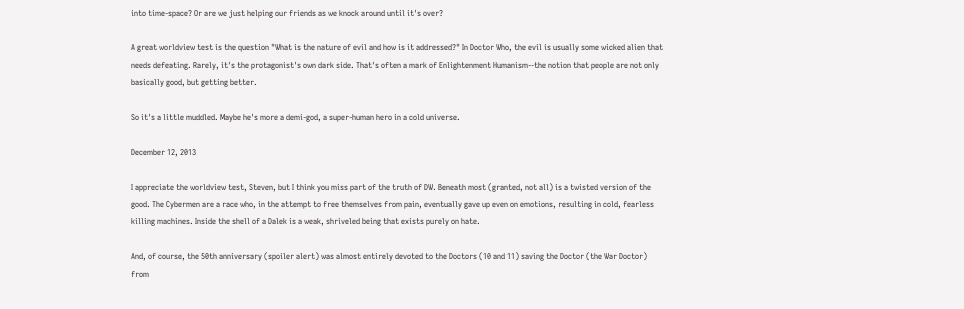into time-space? Or are we just helping our friends as we knock around until it's over?

A great worldview test is the question "What is the nature of evil and how is it addressed?" In Doctor Who, the evil is usually some wicked alien that needs defeating. Rarely, it's the protagonist's own dark side. That's often a mark of Enlightenment Humanism--the notion that people are not only basically good, but getting better.

So it's a little muddled. Maybe he's more a demi-god, a super-human hero in a cold universe.

December 12, 2013

I appreciate the worldview test, Steven, but I think you miss part of the truth of DW. Beneath most (granted, not all) is a twisted version of the good. The Cybermen are a race who, in the attempt to free themselves from pain, eventually gave up even on emotions, resulting in cold, fearless killing machines. Inside the shell of a Dalek is a weak, shriveled being that exists purely on hate.

And, of course, the 50th anniversary (spoiler alert) was almost entirely devoted to the Doctors (10 and 11) saving the Doctor (the War Doctor) from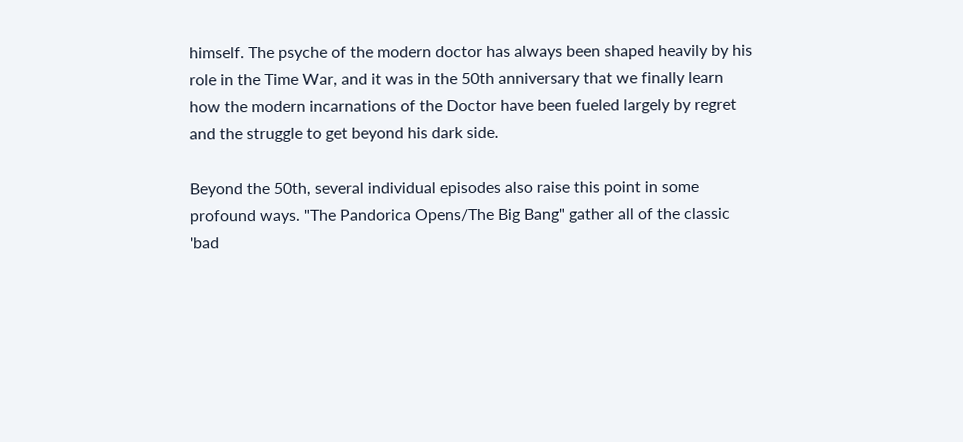himself. The psyche of the modern doctor has always been shaped heavily by his role in the Time War, and it was in the 50th anniversary that we finally learn how the modern incarnations of the Doctor have been fueled largely by regret and the struggle to get beyond his dark side.

Beyond the 50th, several individual episodes also raise this point in some profound ways. "The Pandorica Opens/The Big Bang" gather all of the classic 'bad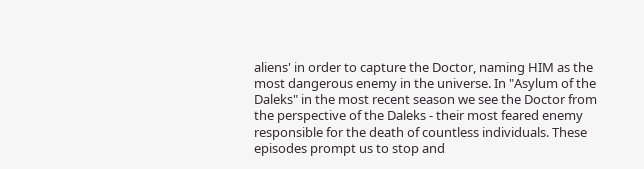aliens' in order to capture the Doctor, naming HIM as the most dangerous enemy in the universe. In "Asylum of the Daleks" in the most recent season we see the Doctor from the perspective of the Daleks - their most feared enemy responsible for the death of countless individuals. These episodes prompt us to stop and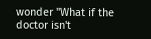wonder "What if the doctor isn't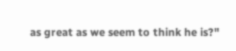as great as we seem to think he is?"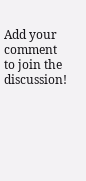Add your comment to join the discussion!